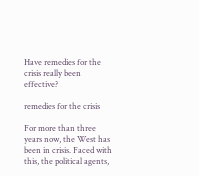Have remedies for the crisis really been effective?

remedies for the crisis

For more than three years now, the West has been in crisis. Faced with this, the political agents,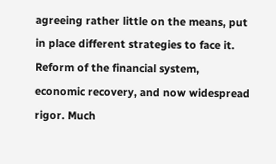agreeing rather little on the means, put in place different strategies to face it. Reform of the financial system, economic recovery, and now widespread rigor. Much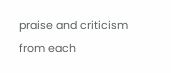praise and criticism from each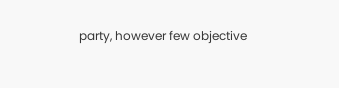party, however few objective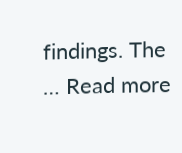findings. The … Read more